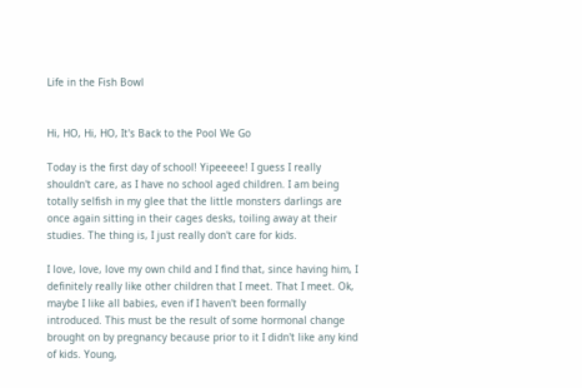Life in the Fish Bowl


Hi, HO, Hi, HO, It's Back to the Pool We Go

Today is the first day of school! Yipeeeee! I guess I really shouldn't care, as I have no school aged children. I am being totally selfish in my glee that the little monsters darlings are once again sitting in their cages desks, toiling away at their studies. The thing is, I just really don't care for kids.

I love, love, love my own child and I find that, since having him, I definitely really like other children that I meet. That I meet. Ok, maybe I like all babies, even if I haven't been formally introduced. This must be the result of some hormonal change brought on by pregnancy because prior to it I didn't like any kind of kids. Young,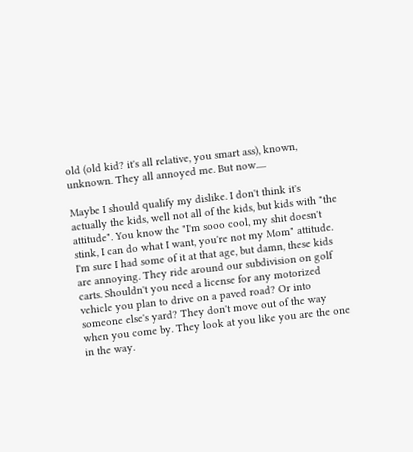old (old kid? it's all relative, you smart ass), known, unknown. They all annoyed me. But now.....

Maybe I should qualify my dislike. I don't think it's actually the kids, well not all of the kids, but kids with "the attitude". You know the "I'm sooo cool, my shit doesn't stink, I can do what I want, you're not my Mom" attitude. I'm sure I had some of it at that age, but damn, these kids are annoying. They ride around our subdivision on golf carts. Shouldn't you need a license for any motorized vehicle you plan to drive on a paved road? Or into someone else's yard? They don't move out of the way when you come by. They look at you like you are the one in the way.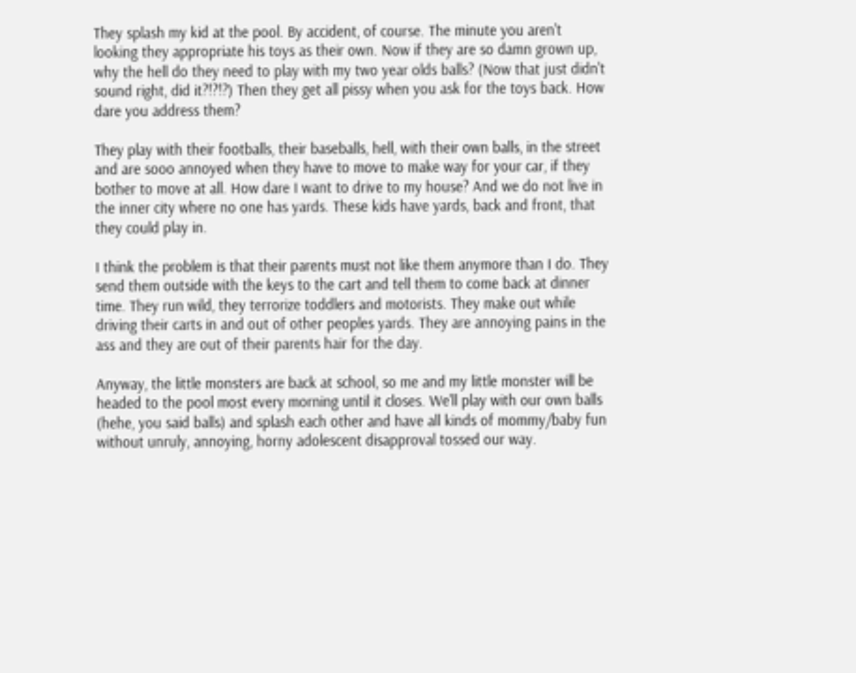They splash my kid at the pool. By accident, of course. The minute you aren't looking they appropriate his toys as their own. Now if they are so damn grown up, why the hell do they need to play with my two year olds balls? (Now that just didn't sound right, did it?!?!?) Then they get all pissy when you ask for the toys back. How dare you address them?

They play with their footballs, their baseballs, hell, with their own balls, in the street and are sooo annoyed when they have to move to make way for your car, if they bother to move at all. How dare I want to drive to my house? And we do not live in the inner city where no one has yards. These kids have yards, back and front, that they could play in.

I think the problem is that their parents must not like them anymore than I do. They send them outside with the keys to the cart and tell them to come back at dinner time. They run wild, they terrorize toddlers and motorists. They make out while driving their carts in and out of other peoples yards. They are annoying pains in the ass and they are out of their parents hair for the day.

Anyway, the little monsters are back at school, so me and my little monster will be headed to the pool most every morning until it closes. We'll play with our own balls (hehe, you said balls) and splash each other and have all kinds of mommy/baby fun without unruly, annoying, horny adolescent disapproval tossed our way.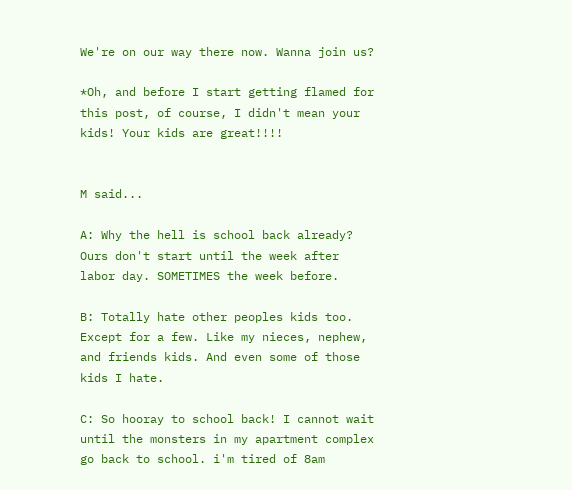We're on our way there now. Wanna join us?

*Oh, and before I start getting flamed for this post, of course, I didn't mean your kids! Your kids are great!!!!


M said...

A: Why the hell is school back already? Ours don't start until the week after labor day. SOMETIMES the week before.

B: Totally hate other peoples kids too. Except for a few. Like my nieces, nephew, and friends kids. And even some of those kids I hate.

C: So hooray to school back! I cannot wait until the monsters in my apartment complex go back to school. i'm tired of 8am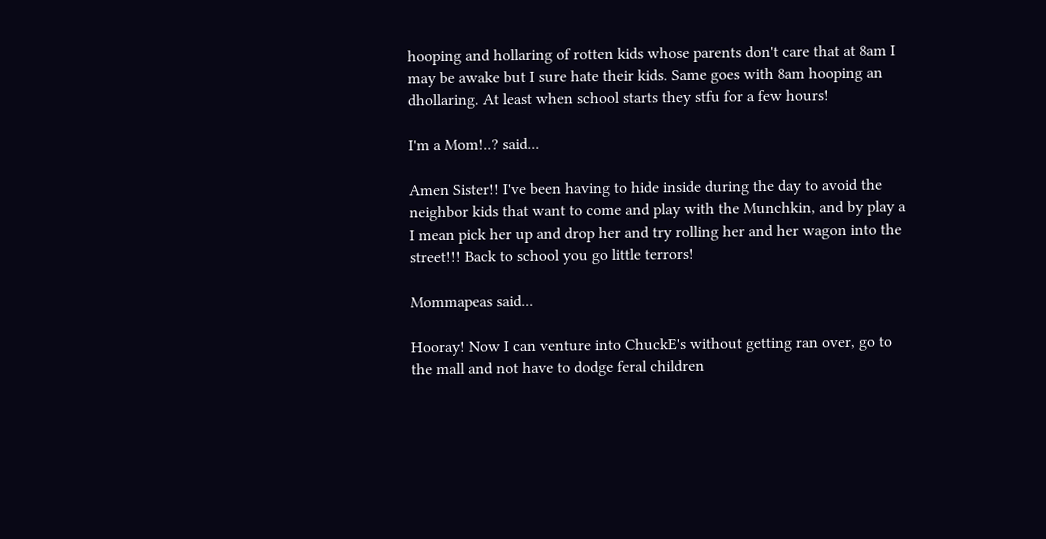hooping and hollaring of rotten kids whose parents don't care that at 8am I may be awake but I sure hate their kids. Same goes with 8am hooping an dhollaring. At least when school starts they stfu for a few hours!

I'm a Mom!..? said...

Amen Sister!! I've been having to hide inside during the day to avoid the neighbor kids that want to come and play with the Munchkin, and by play a I mean pick her up and drop her and try rolling her and her wagon into the street!!! Back to school you go little terrors!

Mommapeas said...

Hooray! Now I can venture into ChuckE's without getting ran over, go to the mall and not have to dodge feral children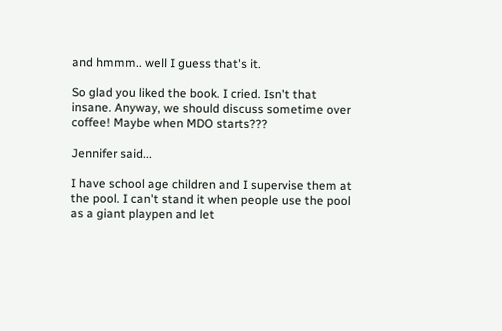and hmmm.. well I guess that's it.

So glad you liked the book. I cried. Isn't that insane. Anyway, we should discuss sometime over coffee! Maybe when MDO starts???

Jennifer said...

I have school age children and I supervise them at the pool. I can't stand it when people use the pool as a giant playpen and let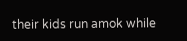their kids run amok while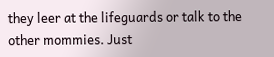they leer at the lifeguards or talk to the other mommies. Just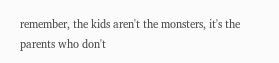remember, the kids aren't the monsters, it's the parents who don't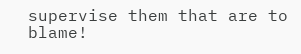supervise them that are to blame!